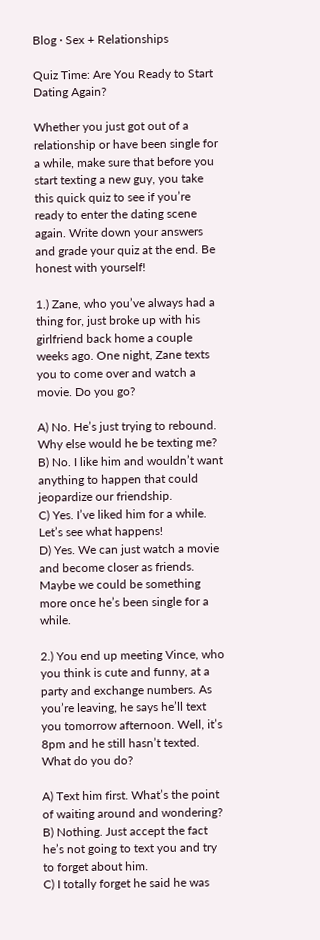Blog · Sex + Relationships

Quiz Time: Are You Ready to Start Dating Again?

Whether you just got out of a relationship or have been single for a while, make sure that before you start texting a new guy, you take this quick quiz to see if you’re ready to enter the dating scene again. Write down your answers and grade your quiz at the end. Be honest with yourself!

1.) Zane, who you’ve always had a thing for, just broke up with his girlfriend back home a couple weeks ago. One night, Zane texts you to come over and watch a movie. Do you go?

A) No. He’s just trying to rebound. Why else would he be texting me?
B) No. I like him and wouldn’t want anything to happen that could jeopardize our friendship.
C) Yes. I’ve liked him for a while. Let’s see what happens!
D) Yes. We can just watch a movie and become closer as friends. Maybe we could be something more once he’s been single for a while.

2.) You end up meeting Vince, who you think is cute and funny, at a party and exchange numbers. As you’re leaving, he says he’ll text you tomorrow afternoon. Well, it’s 8pm and he still hasn’t texted. What do you do?

A) Text him first. What’s the point of waiting around and wondering?
B) Nothing. Just accept the fact he’s not going to text you and try to forget about him.
C) I totally forget he said he was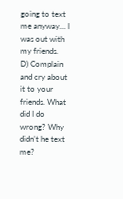going to text me anyway… I was out with my friends.
D) Complain and cry about it to your friends. What did I do wrong? Why didn’t he text me?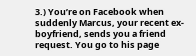3.) You’re on Facebook when suddenly Marcus, your recent ex-boyfriend, sends you a friend request. You go to his page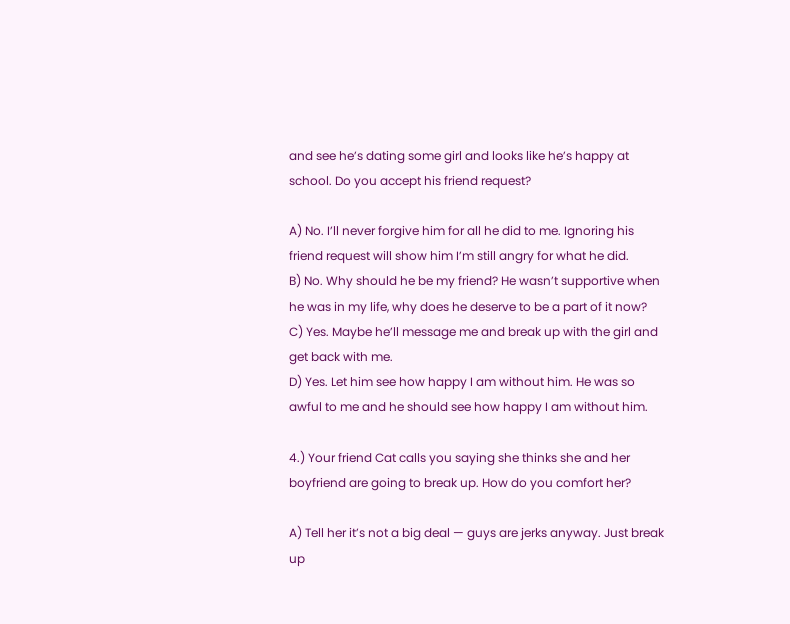and see he’s dating some girl and looks like he’s happy at school. Do you accept his friend request?

A) No. I’ll never forgive him for all he did to me. Ignoring his friend request will show him I’m still angry for what he did.
B) No. Why should he be my friend? He wasn’t supportive when he was in my life, why does he deserve to be a part of it now?
C) Yes. Maybe he’ll message me and break up with the girl and get back with me.
D) Yes. Let him see how happy I am without him. He was so awful to me and he should see how happy I am without him.

4.) Your friend Cat calls you saying she thinks she and her boyfriend are going to break up. How do you comfort her?

A) Tell her it’s not a big deal — guys are jerks anyway. Just break up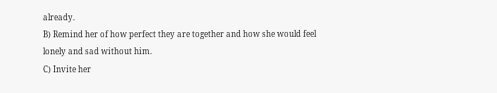already.
B) Remind her of how perfect they are together and how she would feel lonely and sad without him.
C) Invite her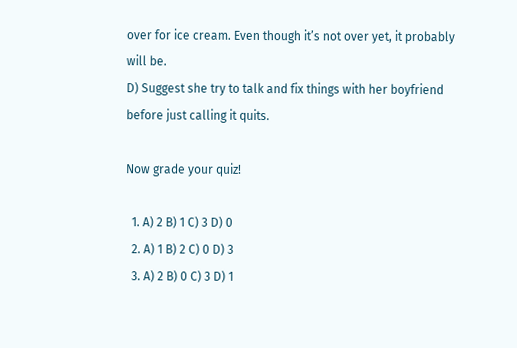over for ice cream. Even though it’s not over yet, it probably will be.
D) Suggest she try to talk and fix things with her boyfriend before just calling it quits.

Now grade your quiz!

  1. A) 2 B) 1 C) 3 D) 0
  2. A) 1 B) 2 C) 0 D) 3
  3. A) 2 B) 0 C) 3 D) 1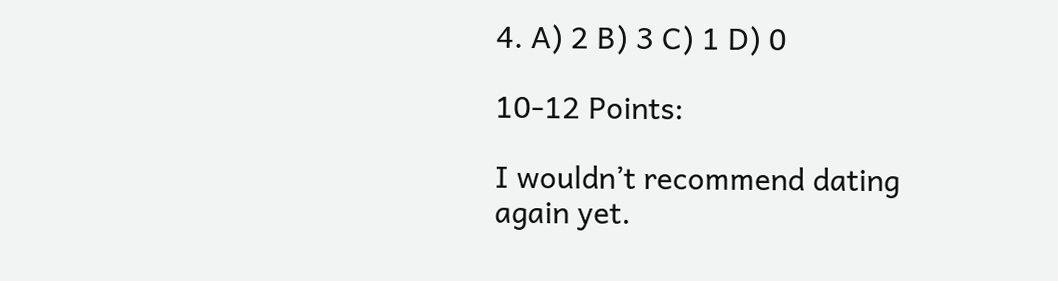4. A) 2 B) 3 C) 1 D) 0

10-12 Points:

I wouldn’t recommend dating again yet.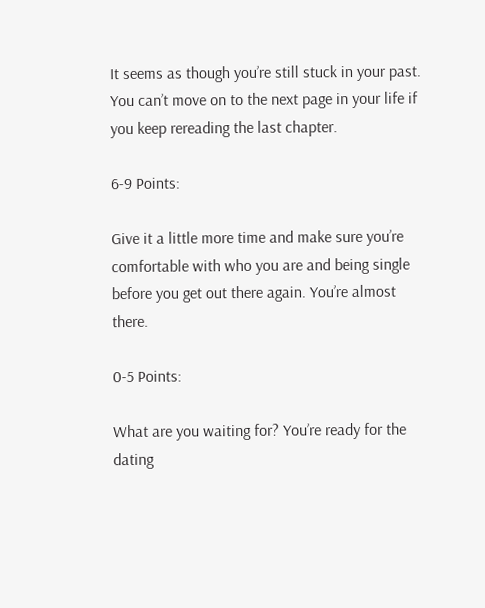It seems as though you’re still stuck in your past. You can’t move on to the next page in your life if you keep rereading the last chapter.

6-9 Points:

Give it a little more time and make sure you’re comfortable with who you are and being single before you get out there again. You’re almost there.

0-5 Points:

What are you waiting for? You’re ready for the dating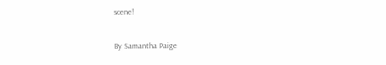scene!

By Samantha Paige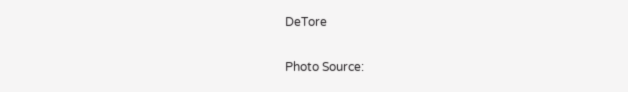DeTore

Photo Source: